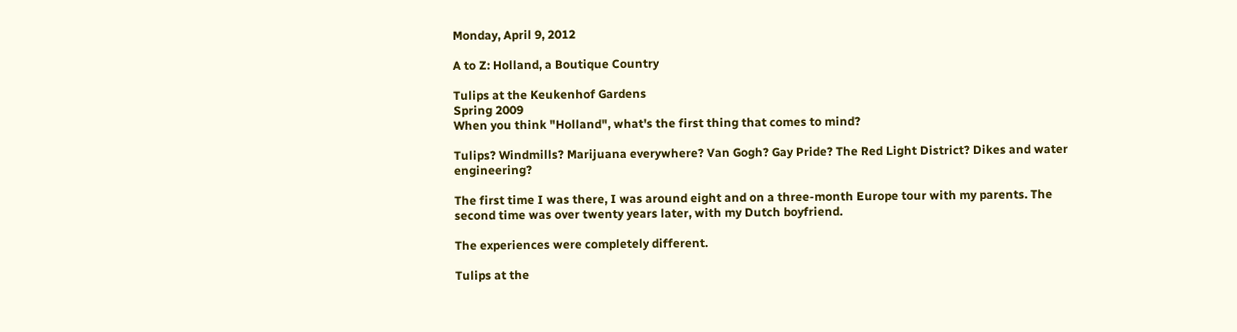Monday, April 9, 2012

A to Z: Holland, a Boutique Country

Tulips at the Keukenhof Gardens
Spring 2009
When you think "Holland", what's the first thing that comes to mind?

Tulips? Windmills? Marijuana everywhere? Van Gogh? Gay Pride? The Red Light District? Dikes and water engineering?

The first time I was there, I was around eight and on a three-month Europe tour with my parents. The second time was over twenty years later, with my Dutch boyfriend.

The experiences were completely different.

Tulips at the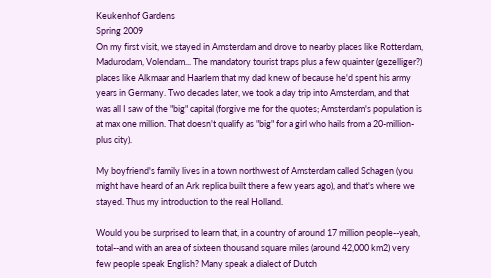Keukenhof Gardens
Spring 2009
On my first visit, we stayed in Amsterdam and drove to nearby places like Rotterdam, Madurodam, Volendam... The mandatory tourist traps plus a few quainter (gezelliger?) places like Alkmaar and Haarlem that my dad knew of because he'd spent his army years in Germany. Two decades later, we took a day trip into Amsterdam, and that was all I saw of the "big" capital (forgive me for the quotes; Amsterdam's population is at max one million. That doesn't qualify as "big" for a girl who hails from a 20-million-plus city).

My boyfriend's family lives in a town northwest of Amsterdam called Schagen (you might have heard of an Ark replica built there a few years ago), and that's where we stayed. Thus my introduction to the real Holland.

Would you be surprised to learn that, in a country of around 17 million people--yeah, total--and with an area of sixteen thousand square miles (around 42,000 km2) very few people speak English? Many speak a dialect of Dutch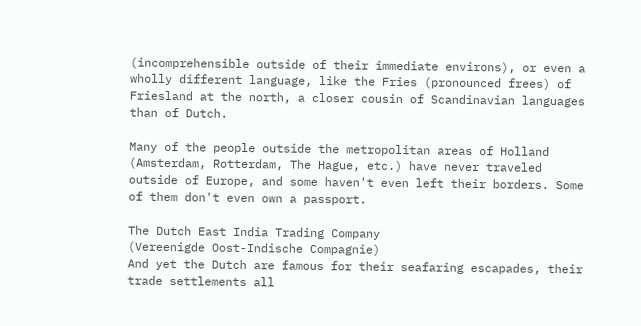(incomprehensible outside of their immediate environs), or even a wholly different language, like the Fries (pronounced frees) of Friesland at the north, a closer cousin of Scandinavian languages than of Dutch.

Many of the people outside the metropolitan areas of Holland (Amsterdam, Rotterdam, The Hague, etc.) have never traveled outside of Europe, and some haven't even left their borders. Some of them don't even own a passport.

The Dutch East India Trading Company
(Vereenigde Oost-Indische Compagnie)
And yet the Dutch are famous for their seafaring escapades, their trade settlements all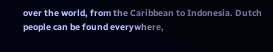over the world, from the Caribbean to Indonesia. Dutch people can be found everywhere,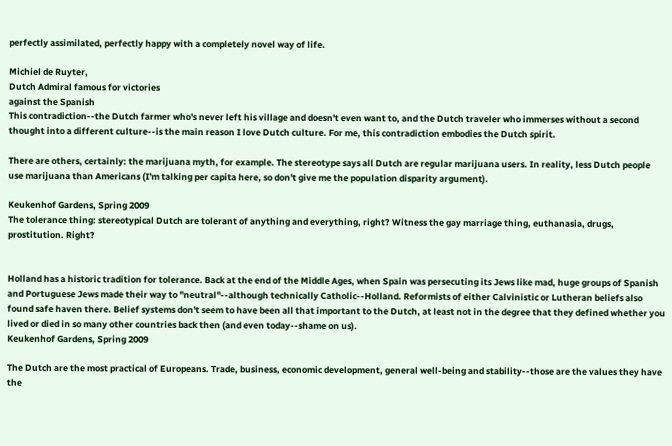perfectly assimilated, perfectly happy with a completely novel way of life.

Michiel de Ruyter,
Dutch Admiral famous for victories
against the Spanish
This contradiction--the Dutch farmer who's never left his village and doesn't even want to, and the Dutch traveler who immerses without a second thought into a different culture--is the main reason I love Dutch culture. For me, this contradiction embodies the Dutch spirit.

There are others, certainly: the marijuana myth, for example. The stereotype says all Dutch are regular marijuana users. In reality, less Dutch people use marijuana than Americans (I'm talking per capita here, so don't give me the population disparity argument).

Keukenhof Gardens, Spring 2009
The tolerance thing: stereotypical Dutch are tolerant of anything and everything, right? Witness the gay marriage thing, euthanasia, drugs, prostitution. Right?


Holland has a historic tradition for tolerance. Back at the end of the Middle Ages, when Spain was persecuting its Jews like mad, huge groups of Spanish and Portuguese Jews made their way to "neutral"--although technically Catholic--Holland. Reformists of either Calvinistic or Lutheran beliefs also found safe haven there. Belief systems don't seem to have been all that important to the Dutch, at least not in the degree that they defined whether you lived or died in so many other countries back then (and even today--shame on us).
Keukenhof Gardens, Spring 2009

The Dutch are the most practical of Europeans. Trade, business, economic development, general well-being and stability--those are the values they have the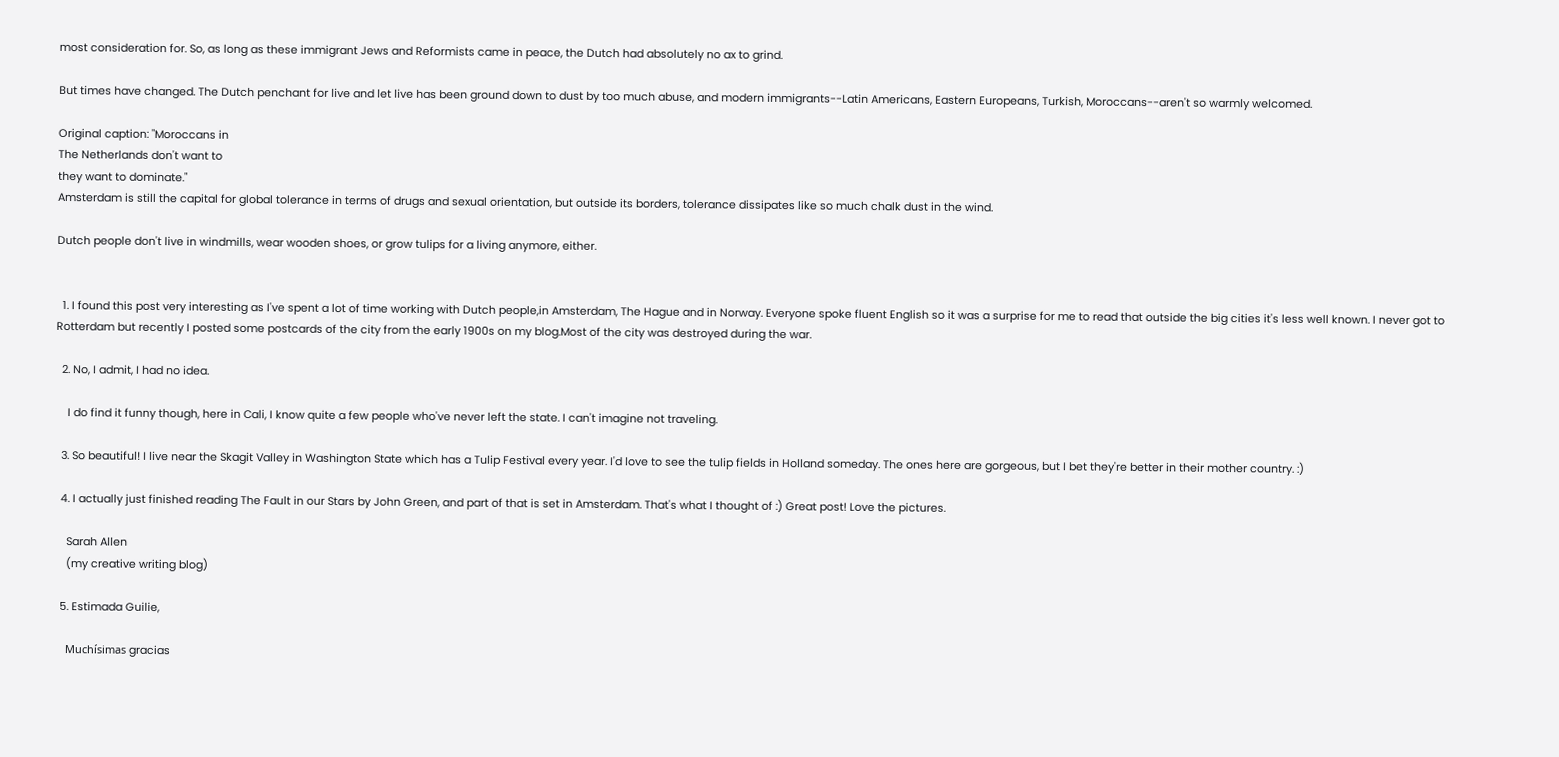most consideration for. So, as long as these immigrant Jews and Reformists came in peace, the Dutch had absolutely no ax to grind.

But times have changed. The Dutch penchant for live and let live has been ground down to dust by too much abuse, and modern immigrants--Latin Americans, Eastern Europeans, Turkish, Moroccans--aren't so warmly welcomed.

Original caption: "Moroccans in
The Netherlands don't want to
they want to dominate."
Amsterdam is still the capital for global tolerance in terms of drugs and sexual orientation, but outside its borders, tolerance dissipates like so much chalk dust in the wind.

Dutch people don't live in windmills, wear wooden shoes, or grow tulips for a living anymore, either.


  1. I found this post very interesting as I've spent a lot of time working with Dutch people,in Amsterdam, The Hague and in Norway. Everyone spoke fluent English so it was a surprise for me to read that outside the big cities it's less well known. I never got to Rotterdam but recently I posted some postcards of the city from the early 1900s on my blog.Most of the city was destroyed during the war.

  2. No, I admit, I had no idea.

    I do find it funny though, here in Cali, I know quite a few people who've never left the state. I can't imagine not traveling.

  3. So beautiful! I live near the Skagit Valley in Washington State which has a Tulip Festival every year. I'd love to see the tulip fields in Holland someday. The ones here are gorgeous, but I bet they're better in their mother country. :)

  4. I actually just finished reading The Fault in our Stars by John Green, and part of that is set in Amsterdam. That's what I thought of :) Great post! Love the pictures.

    Sarah Allen
    (my creative writing blog)

  5. Estimada Guilie,

    Muchísimas gracias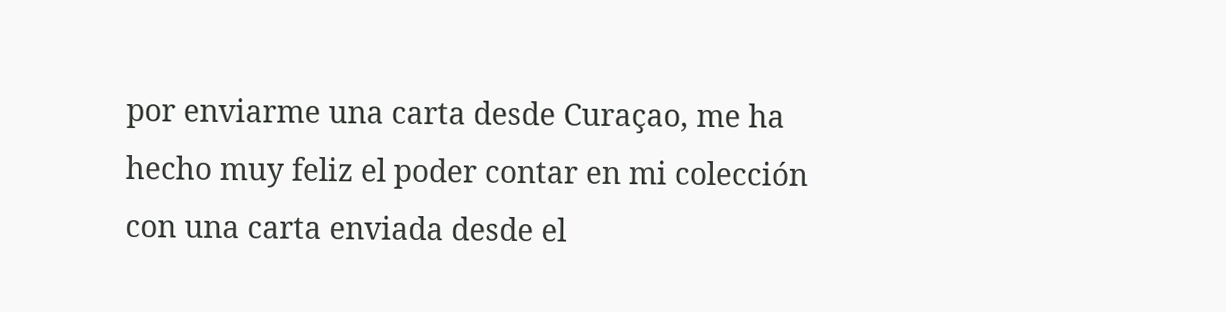por enviarme una carta desde Curaçao, me ha hecho muy feliz el poder contar en mi colección con una carta enviada desde el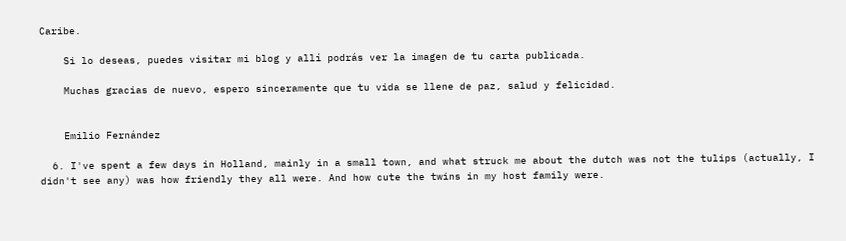Caribe.

    Si lo deseas, puedes visitar mi blog y allí podrás ver la imagen de tu carta publicada.

    Muchas gracias de nuevo, espero sinceramente que tu vida se llene de paz, salud y felicidad.


    Emilio Fernández

  6. I've spent a few days in Holland, mainly in a small town, and what struck me about the dutch was not the tulips (actually, I didn't see any) was how friendly they all were. And how cute the twins in my host family were.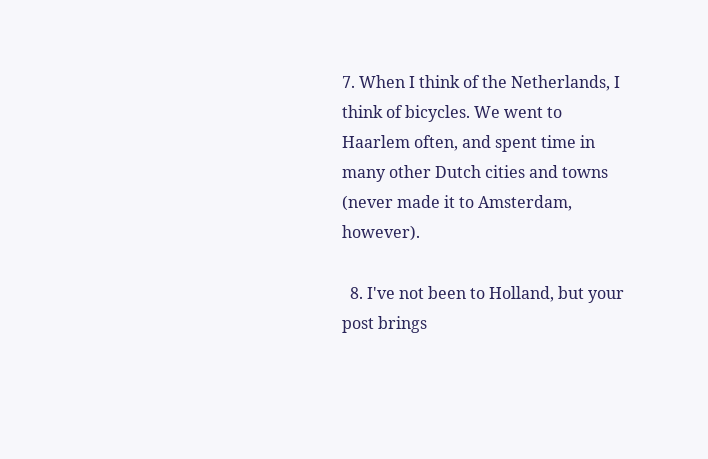7. When I think of the Netherlands, I think of bicycles. We went to Haarlem often, and spent time in many other Dutch cities and towns (never made it to Amsterdam, however).

  8. I've not been to Holland, but your post brings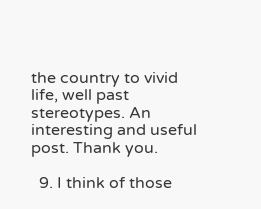the country to vivid life, well past stereotypes. An interesting and useful post. Thank you.

  9. I think of those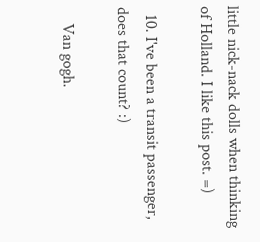little nick-nack dolls when thinking of Holland. I like this post. =)

  10. I've been a transit passenger, does that count? :)

    Van gogh.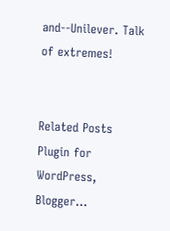and--Unilever. Talk of extremes!


Related Posts Plugin for WordPress, Blogger...